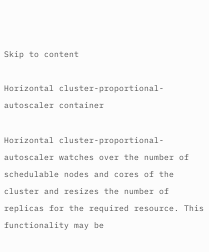Skip to content

Horizontal cluster-proportional-autoscaler container

Horizontal cluster-proportional-autoscaler watches over the number of schedulable nodes and cores of the cluster and resizes the number of replicas for the required resource. This functionality may be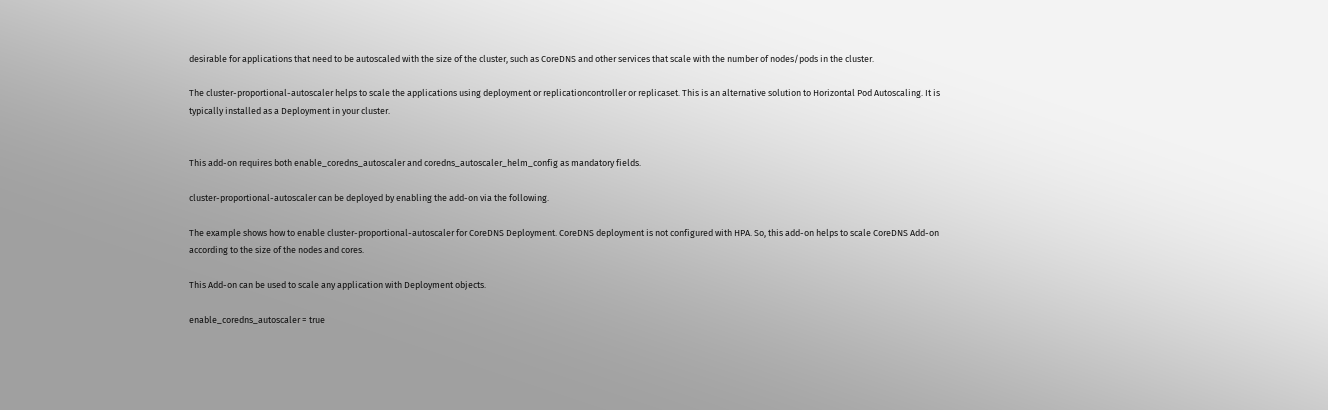desirable for applications that need to be autoscaled with the size of the cluster, such as CoreDNS and other services that scale with the number of nodes/pods in the cluster.

The cluster-proportional-autoscaler helps to scale the applications using deployment or replicationcontroller or replicaset. This is an alternative solution to Horizontal Pod Autoscaling. It is typically installed as a Deployment in your cluster.


This add-on requires both enable_coredns_autoscaler and coredns_autoscaler_helm_config as mandatory fields.

cluster-proportional-autoscaler can be deployed by enabling the add-on via the following.

The example shows how to enable cluster-proportional-autoscaler for CoreDNS Deployment. CoreDNS deployment is not configured with HPA. So, this add-on helps to scale CoreDNS Add-on according to the size of the nodes and cores.

This Add-on can be used to scale any application with Deployment objects.

enable_coredns_autoscaler = true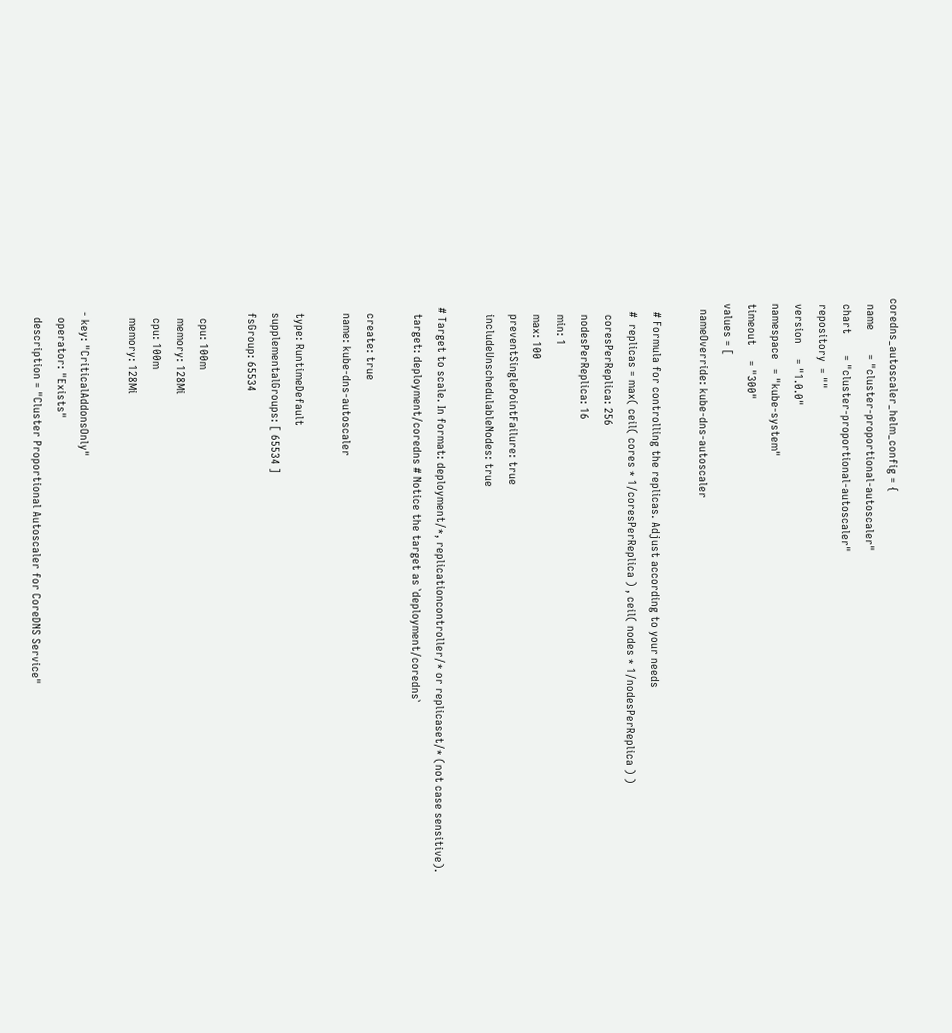coredns_autoscaler_helm_config = {
  name        = "cluster-proportional-autoscaler"
  chart       = "cluster-proportional-autoscaler"
  repository  = ""
  version     = "1.0.0"
  namespace   = "kube-system"
  timeout     = "300"
  values = [
    nameOverride: kube-dns-autoscaler

     # Formula for controlling the replicas. Adjust according to your needs
     #  replicas = max( ceil( cores * 1/coresPerReplica ) , ceil( nodes * 1/nodesPerReplica ) )
      coresPerReplica: 256
      nodesPerReplica: 16
      min: 1
      max: 100
      preventSinglePointFailure: true
      includeUnschedulableNodes: true

    # Target to scale. In format: deployment/*, replicationcontroller/* or replicaset/* (not case sensitive).
      target: deployment/coredns # Notice the target as `deployment/coredns`

      create: true
      name: kube-dns-autoscaler

      type: RuntimeDefault
      supplementalGroups: [ 65534 ]
      fsGroup: 65534

        cpu: 100m
        memory: 128Mi
        cpu: 100m
        memory: 128Mi

      - key: "CriticalAddonsOnly"
        operator: "Exists"
        description = "Cluster Proportional Autoscaler for CoreDNS Service"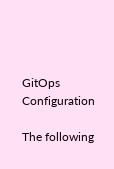GitOps Configuration

The following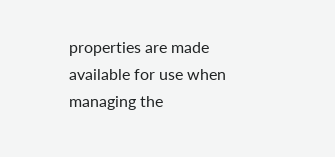properties are made available for use when managing the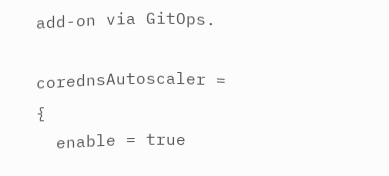add-on via GitOps.

corednsAutoscaler = {
  enable = true